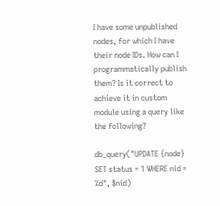I have some unpublished nodes, for which I have their node IDs. How can I programmatically publish them? Is it correct to achieve it in custom module using a query like the following?

db_query("UPDATE {node} SET status = 1 WHERE nid = %d", $nid)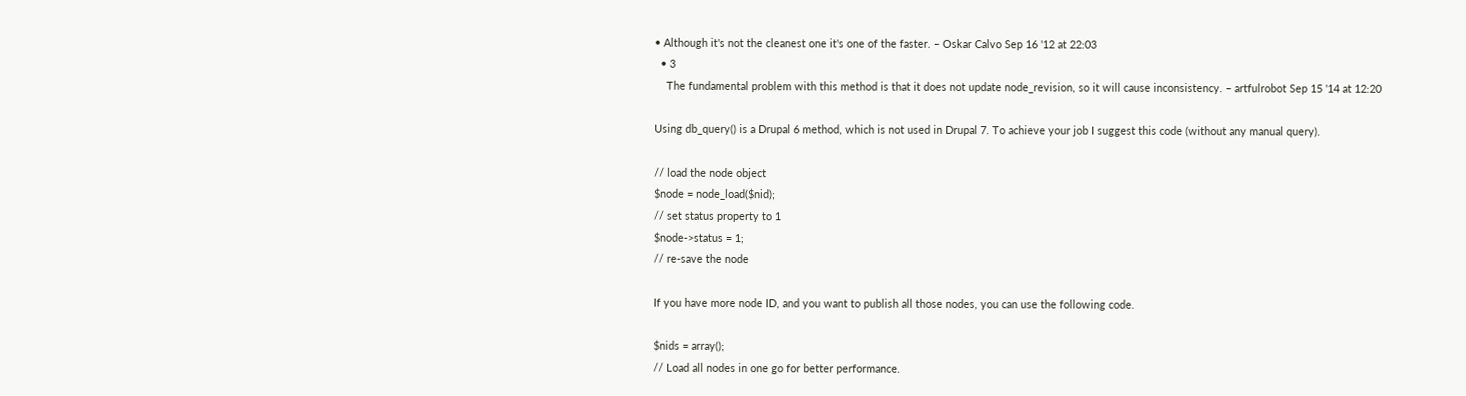• Although it's not the cleanest one it's one of the faster. – Oskar Calvo Sep 16 '12 at 22:03
  • 3
    The fundamental problem with this method is that it does not update node_revision, so it will cause inconsistency. – artfulrobot Sep 15 '14 at 12:20

Using db_query() is a Drupal 6 method, which is not used in Drupal 7. To achieve your job I suggest this code (without any manual query).

// load the node object
$node = node_load($nid);
// set status property to 1
$node->status = 1;
// re-save the node

If you have more node ID, and you want to publish all those nodes, you can use the following code.

$nids = array();
// Load all nodes in one go for better performance.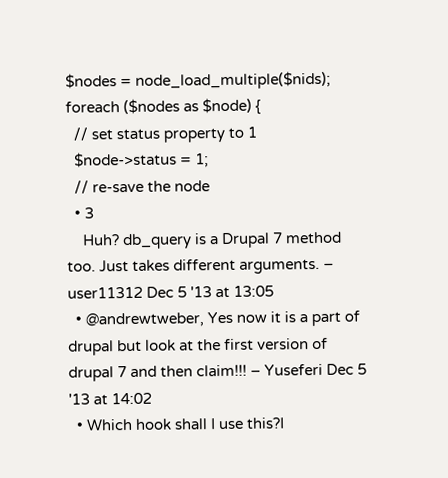$nodes = node_load_multiple($nids);
foreach ($nodes as $node) {
  // set status property to 1
  $node->status = 1;
  // re-save the node
  • 3
    Huh? db_query is a Drupal 7 method too. Just takes different arguments. – user11312 Dec 5 '13 at 13:05
  • @andrewtweber, Yes now it is a part of drupal but look at the first version of drupal 7 and then claim!!! – Yuseferi Dec 5 '13 at 14:02
  • Which hook shall I use this?I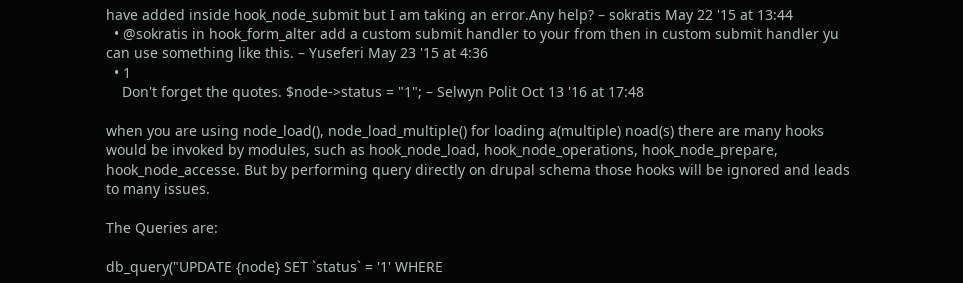have added inside hook_node_submit but I am taking an error.Any help? – sokratis May 22 '15 at 13:44
  • @sokratis in hook_form_alter add a custom submit handler to your from then in custom submit handler yu can use something like this. – Yuseferi May 23 '15 at 4:36
  • 1
    Don't forget the quotes. $node->status = "1"; – Selwyn Polit Oct 13 '16 at 17:48

when you are using node_load(), node_load_multiple() for loading a(multiple) noad(s) there are many hooks would be invoked by modules, such as hook_node_load, hook_node_operations, hook_node_prepare, hook_node_accesse. But by performing query directly on drupal schema those hooks will be ignored and leads to many issues.

The Queries are:

db_query("UPDATE {node} SET `status` = '1' WHERE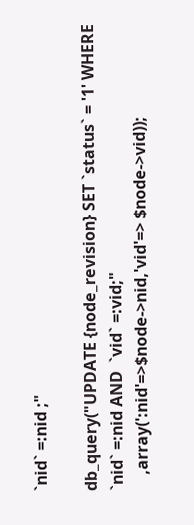`nid` =:nid ;"

db_query("UPDATE {node_revision} SET `status` = '1' WHERE `nid` =:nid AND  `vid` =:vid;"
    ,array(':nid'=>$node->nid,'vid'=> $node->vid));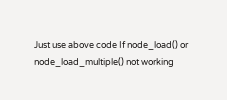Just use above code If node_load() or node_load_multiple() not working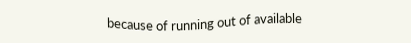because of running out of available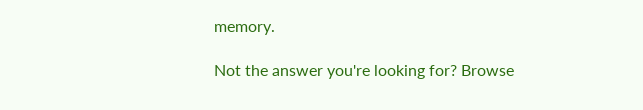memory.

Not the answer you're looking for? Browse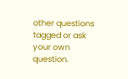other questions tagged or ask your own question.